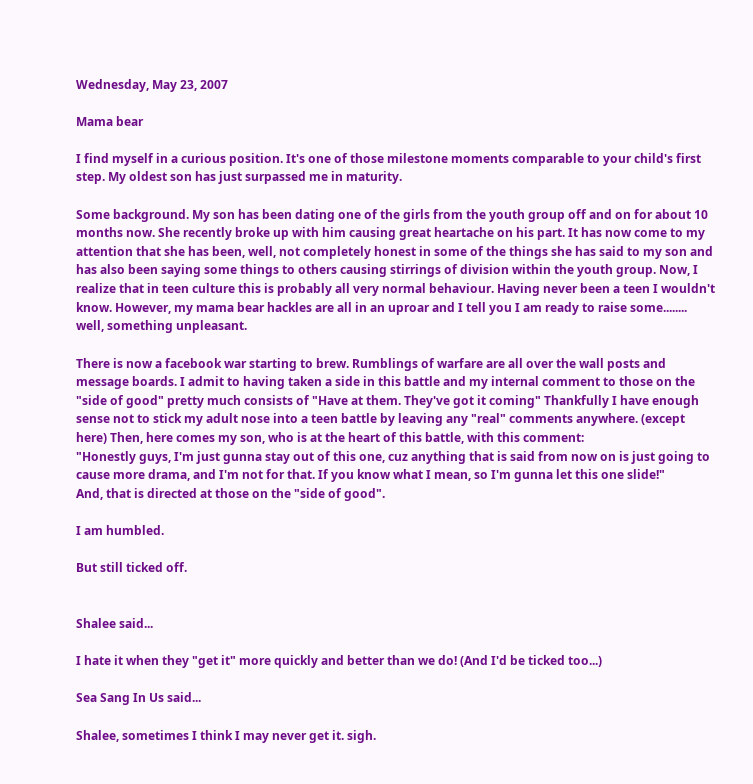Wednesday, May 23, 2007

Mama bear

I find myself in a curious position. It's one of those milestone moments comparable to your child's first step. My oldest son has just surpassed me in maturity.

Some background. My son has been dating one of the girls from the youth group off and on for about 10 months now. She recently broke up with him causing great heartache on his part. It has now come to my attention that she has been, well, not completely honest in some of the things she has said to my son and has also been saying some things to others causing stirrings of division within the youth group. Now, I realize that in teen culture this is probably all very normal behaviour. Having never been a teen I wouldn't know. However, my mama bear hackles are all in an uproar and I tell you I am ready to raise some........ well, something unpleasant.

There is now a facebook war starting to brew. Rumblings of warfare are all over the wall posts and message boards. I admit to having taken a side in this battle and my internal comment to those on the "side of good" pretty much consists of "Have at them. They've got it coming" Thankfully I have enough sense not to stick my adult nose into a teen battle by leaving any "real" comments anywhere. (except here) Then, here comes my son, who is at the heart of this battle, with this comment:
"Honestly guys, I'm just gunna stay out of this one, cuz anything that is said from now on is just going to cause more drama, and I'm not for that. If you know what I mean, so I'm gunna let this one slide!"
And, that is directed at those on the "side of good".

I am humbled.

But still ticked off.


Shalee said...

I hate it when they "get it" more quickly and better than we do! (And I'd be ticked too...)

Sea Sang In Us said...

Shalee, sometimes I think I may never get it. sigh.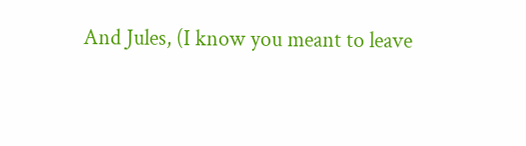And Jules, (I know you meant to leave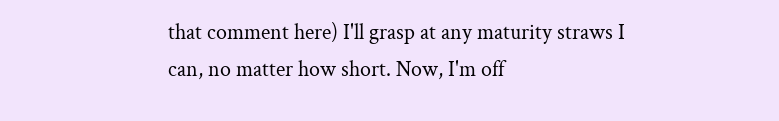that comment here) I'll grasp at any maturity straws I can, no matter how short. Now, I'm off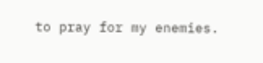to pray for my enemies.